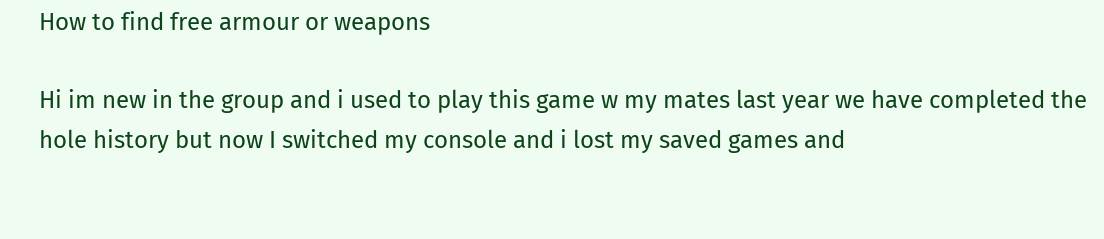How to find free armour or weapons

Hi im new in the group and i used to play this game w my mates last year we have completed the hole history but now I switched my console and i lost my saved games and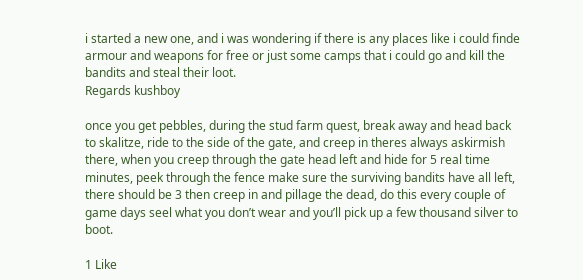i started a new one, and i was wondering if there is any places like i could finde armour and weapons for free or just some camps that i could go and kill the bandits and steal their loot.
Regards kushboy

once you get pebbles, during the stud farm quest, break away and head back to skalitze, ride to the side of the gate, and creep in theres always askirmish there, when you creep through the gate head left and hide for 5 real time minutes, peek through the fence make sure the surviving bandits have all left, there should be 3 then creep in and pillage the dead, do this every couple of game days seel what you don’t wear and you’ll pick up a few thousand silver to boot.

1 Like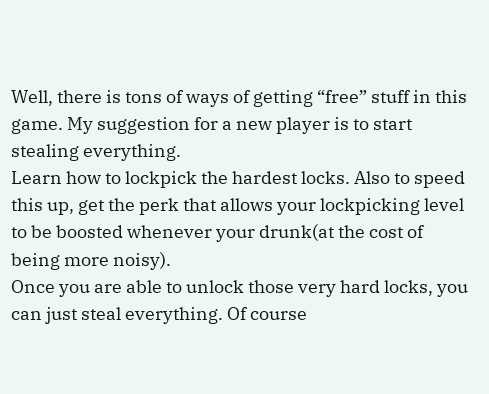Well, there is tons of ways of getting “free” stuff in this game. My suggestion for a new player is to start stealing everything.
Learn how to lockpick the hardest locks. Also to speed this up, get the perk that allows your lockpicking level to be boosted whenever your drunk(at the cost of being more noisy).
Once you are able to unlock those very hard locks, you can just steal everything. Of course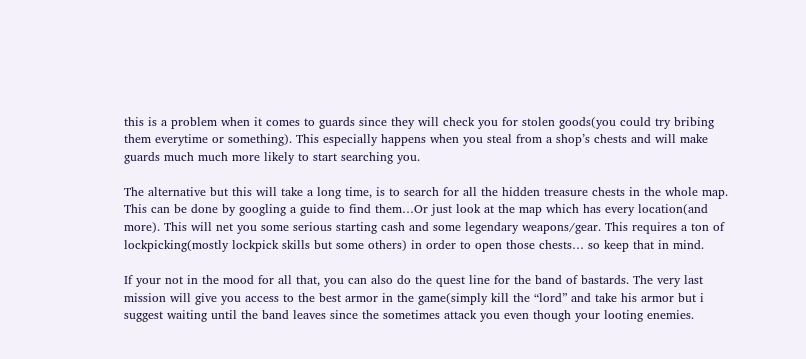this is a problem when it comes to guards since they will check you for stolen goods(you could try bribing them everytime or something). This especially happens when you steal from a shop’s chests and will make guards much much more likely to start searching you.

The alternative but this will take a long time, is to search for all the hidden treasure chests in the whole map. This can be done by googling a guide to find them…Or just look at the map which has every location(and more). This will net you some serious starting cash and some legendary weapons/gear. This requires a ton of lockpicking(mostly lockpick skills but some others) in order to open those chests… so keep that in mind.

If your not in the mood for all that, you can also do the quest line for the band of bastards. The very last mission will give you access to the best armor in the game(simply kill the “lord” and take his armor but i suggest waiting until the band leaves since the sometimes attack you even though your looting enemies.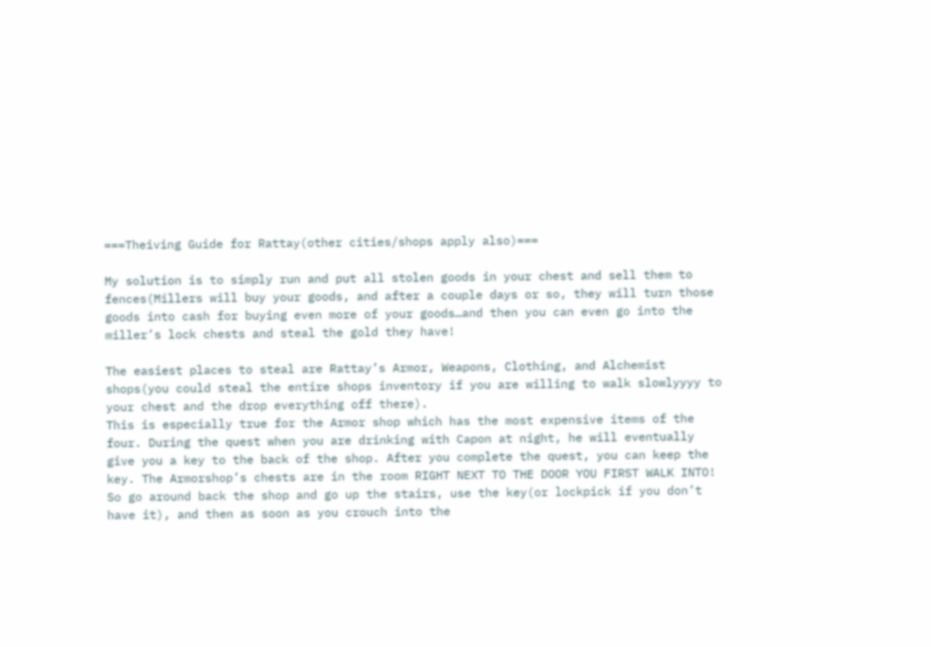===Theiving Guide for Rattay(other cities/shops apply also)===

My solution is to simply run and put all stolen goods in your chest and sell them to fences(Millers will buy your goods, and after a couple days or so, they will turn those goods into cash for buying even more of your goods…and then you can even go into the miller’s lock chests and steal the gold they have!

The easiest places to steal are Rattay’s Armor, Weapons, Clothing, and Alchemist shops(you could steal the entire shops inventory if you are willing to walk slowlyyyy to your chest and the drop everything off there).
This is especially true for the Armor shop which has the most expensive items of the four. During the quest when you are drinking with Capon at night, he will eventually give you a key to the back of the shop. After you complete the quest, you can keep the key. The Armorshop’s chests are in the room RIGHT NEXT TO THE DOOR YOU FIRST WALK INTO! So go around back the shop and go up the stairs, use the key(or lockpick if you don’t have it), and then as soon as you crouch into the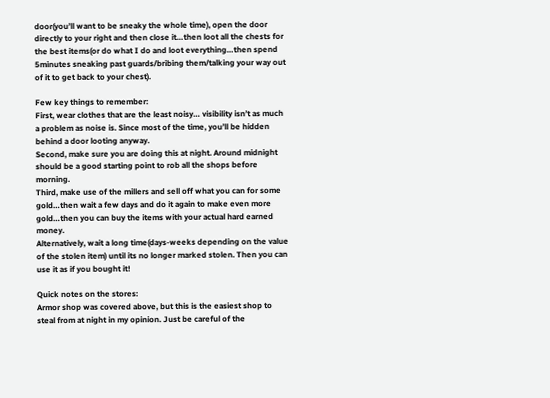door(you’ll want to be sneaky the whole time), open the door directly to your right and then close it…then loot all the chests for the best items(or do what I do and loot everything…then spend 5minutes sneaking past guards/bribing them/talking your way out of it to get back to your chest).

Few key things to remember:
First, wear clothes that are the least noisy… visibility isn’t as much a problem as noise is. Since most of the time, you’ll be hidden behind a door looting anyway.
Second, make sure you are doing this at night. Around midnight should be a good starting point to rob all the shops before morning.
Third, make use of the millers and sell off what you can for some gold…then wait a few days and do it again to make even more gold…then you can buy the items with your actual hard earned money.
Alternatively, wait a long time(days-weeks depending on the value of the stolen item) until its no longer marked stolen. Then you can use it as if you bought it!

Quick notes on the stores:
Armor shop was covered above, but this is the easiest shop to steal from at night in my opinion. Just be careful of the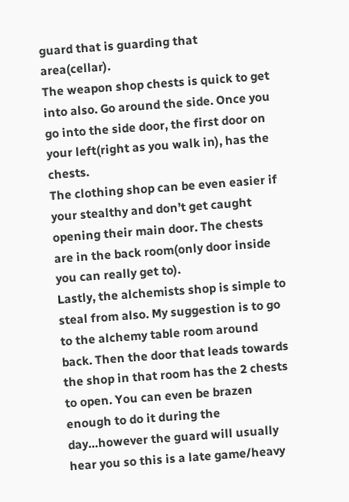guard that is guarding that area(cellar).
The weapon shop chests is quick to get into also. Go around the side. Once you go into the side door, the first door on your left(right as you walk in), has the chests.
The clothing shop can be even easier if your stealthy and don’t get caught opening their main door. The chests are in the back room(only door inside you can really get to).
Lastly, the alchemists shop is simple to steal from also. My suggestion is to go to the alchemy table room around back. Then the door that leads towards the shop in that room has the 2 chests to open. You can even be brazen enough to do it during the day…however the guard will usually hear you so this is a late game/heavy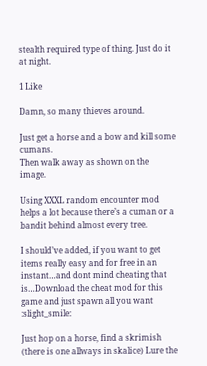stealth required type of thing. Just do it at night.

1 Like

Damn, so many thieves around.

Just get a horse and a bow and kill some cumans.
Then walk away as shown on the image.

Using XXXL random encounter mod helps a lot because there’s a cuman or a bandit behind almost every tree.

I should’ve added, if you want to get items really easy and for free in an instant…and dont mind cheating that is…Download the cheat mod for this game and just spawn all you want :slight_smile:

Just hop on a horse, find a skrimish (there is one allways in skalice) Lure the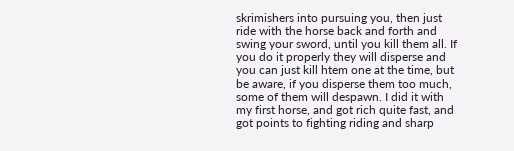skrimishers into pursuing you, then just ride with the horse back and forth and swing your sword, until you kill them all. If you do it properly they will disperse and you can just kill htem one at the time, but be aware, if you disperse them too much, some of them will despawn. I did it with my first horse, and got rich quite fast, and got points to fighting riding and sharp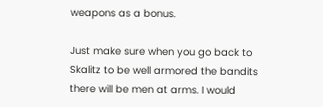weapons as a bonus.

Just make sure when you go back to Skalitz to be well armored the bandits there will be men at arms. I would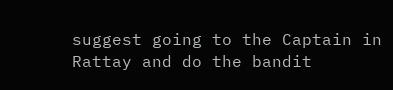suggest going to the Captain in Rattay and do the bandit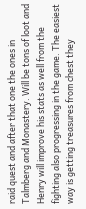raid quest and after that one the ones in Talmberg and Monastery. Will be tons of loot and Henry will improve his stats as well from the fighting also progressing in the game. The easiest way is getting treasures from chest they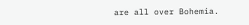are all over Bohemia.